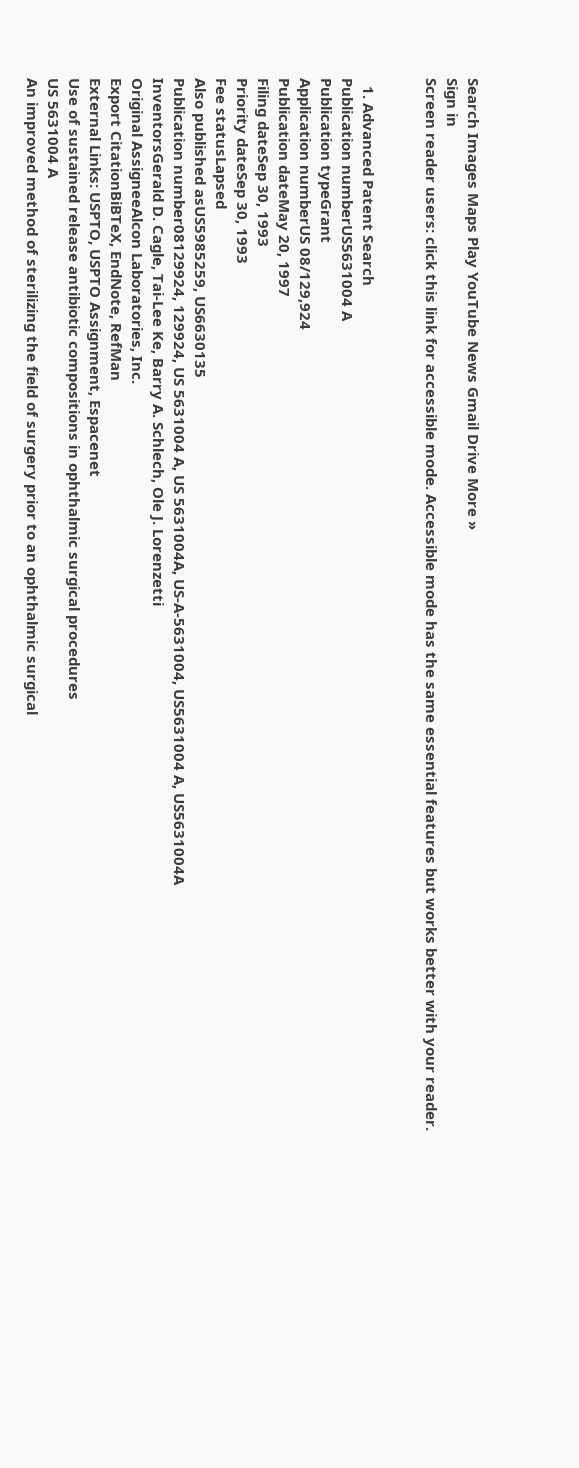Search Images Maps Play YouTube News Gmail Drive More »
Sign in
Screen reader users: click this link for accessible mode. Accessible mode has the same essential features but works better with your reader.


  1. Advanced Patent Search
Publication numberUS5631004 A
Publication typeGrant
Application numberUS 08/129,924
Publication dateMay 20, 1997
Filing dateSep 30, 1993
Priority dateSep 30, 1993
Fee statusLapsed
Also published asUS5985259, US6630135
Publication number08129924, 129924, US 5631004 A, US 5631004A, US-A-5631004, US5631004 A, US5631004A
InventorsGerald D. Cagle, Tai-Lee Ke, Barry A. Schlech, Ole J. Lorenzetti
Original AssigneeAlcon Laboratories, Inc.
Export CitationBiBTeX, EndNote, RefMan
External Links: USPTO, USPTO Assignment, Espacenet
Use of sustained release antibiotic compositions in ophthalmic surgical procedures
US 5631004 A
An improved method of sterilizing the field of surgery prior to an ophthalmic surgical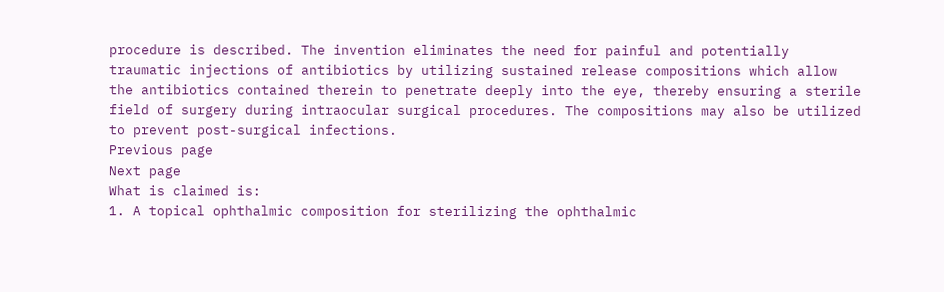procedure is described. The invention eliminates the need for painful and potentially traumatic injections of antibiotics by utilizing sustained release compositions which allow the antibiotics contained therein to penetrate deeply into the eye, thereby ensuring a sterile field of surgery during intraocular surgical procedures. The compositions may also be utilized to prevent post-surgical infections.
Previous page
Next page
What is claimed is:
1. A topical ophthalmic composition for sterilizing the ophthalmic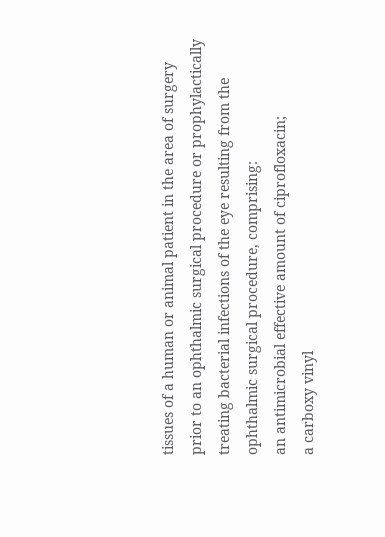tissues of a human or animal patient in the area of surgery prior to an ophthalmic surgical procedure or prophylactically treating bacterial infections of the eye resulting from the ophthalmic surgical procedure, comprising:
an antimicrobial effective amount of ciprofloxacin;
a carboxy vinyl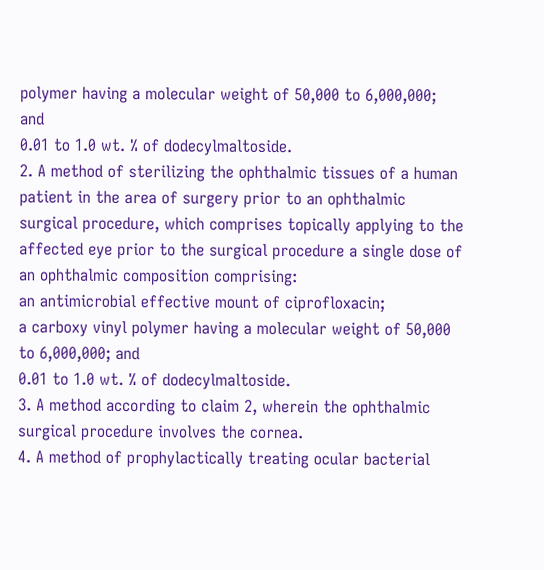polymer having a molecular weight of 50,000 to 6,000,000; and
0.01 to 1.0 wt. % of dodecylmaltoside.
2. A method of sterilizing the ophthalmic tissues of a human patient in the area of surgery prior to an ophthalmic surgical procedure, which comprises topically applying to the affected eye prior to the surgical procedure a single dose of an ophthalmic composition comprising:
an antimicrobial effective mount of ciprofloxacin;
a carboxy vinyl polymer having a molecular weight of 50,000 to 6,000,000; and
0.01 to 1.0 wt. % of dodecylmaltoside.
3. A method according to claim 2, wherein the ophthalmic surgical procedure involves the cornea.
4. A method of prophylactically treating ocular bacterial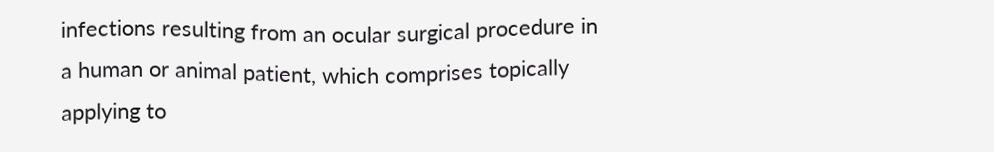infections resulting from an ocular surgical procedure in a human or animal patient, which comprises topically applying to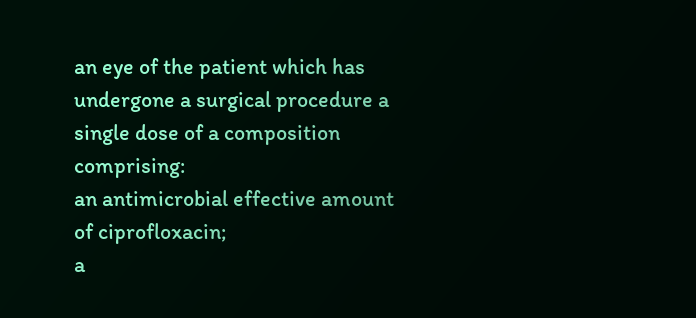an eye of the patient which has undergone a surgical procedure a single dose of a composition comprising:
an antimicrobial effective amount of ciprofloxacin;
a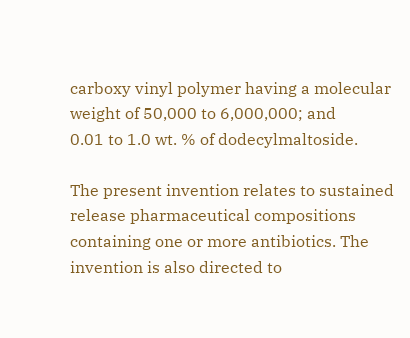carboxy vinyl polymer having a molecular weight of 50,000 to 6,000,000; and
0.01 to 1.0 wt. % of dodecylmaltoside.

The present invention relates to sustained release pharmaceutical compositions containing one or more antibiotics. The invention is also directed to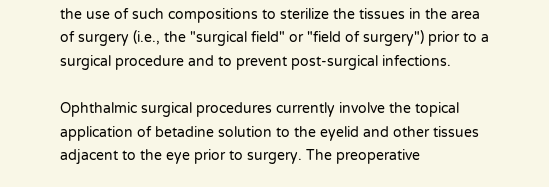the use of such compositions to sterilize the tissues in the area of surgery (i.e., the "surgical field" or "field of surgery") prior to a surgical procedure and to prevent post-surgical infections.

Ophthalmic surgical procedures currently involve the topical application of betadine solution to the eyelid and other tissues adjacent to the eye prior to surgery. The preoperative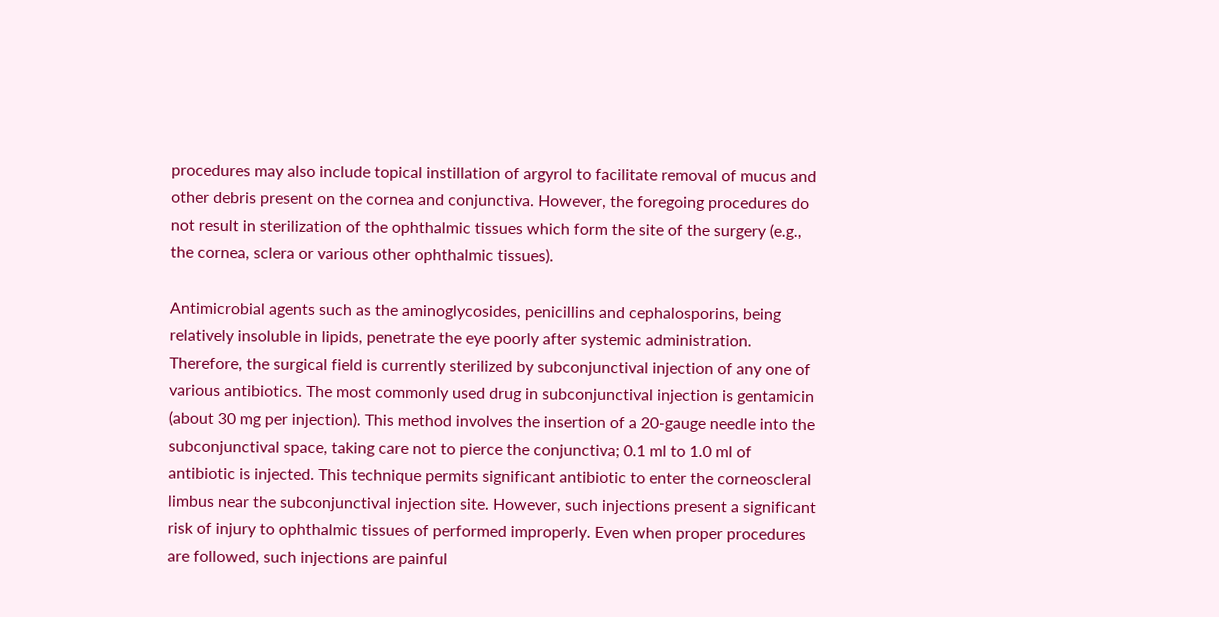procedures may also include topical instillation of argyrol to facilitate removal of mucus and other debris present on the cornea and conjunctiva. However, the foregoing procedures do not result in sterilization of the ophthalmic tissues which form the site of the surgery (e.g., the cornea, sclera or various other ophthalmic tissues).

Antimicrobial agents such as the aminoglycosides, penicillins and cephalosporins, being relatively insoluble in lipids, penetrate the eye poorly after systemic administration. Therefore, the surgical field is currently sterilized by subconjunctival injection of any one of various antibiotics. The most commonly used drug in subconjunctival injection is gentamicin (about 30 mg per injection). This method involves the insertion of a 20-gauge needle into the subconjunctival space, taking care not to pierce the conjunctiva; 0.1 ml to 1.0 ml of antibiotic is injected. This technique permits significant antibiotic to enter the corneoscleral limbus near the subconjunctival injection site. However, such injections present a significant risk of injury to ophthalmic tissues of performed improperly. Even when proper procedures are followed, such injections are painful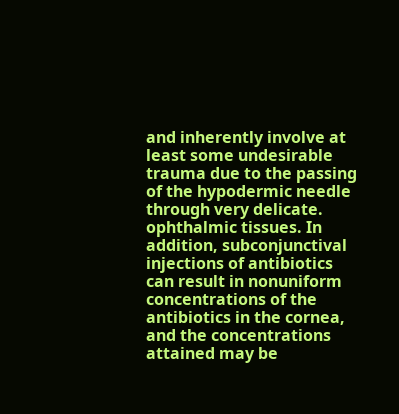and inherently involve at least some undesirable trauma due to the passing of the hypodermic needle through very delicate. ophthalmic tissues. In addition, subconjunctival injections of antibiotics can result in nonuniform concentrations of the antibiotics in the cornea, and the concentrations attained may be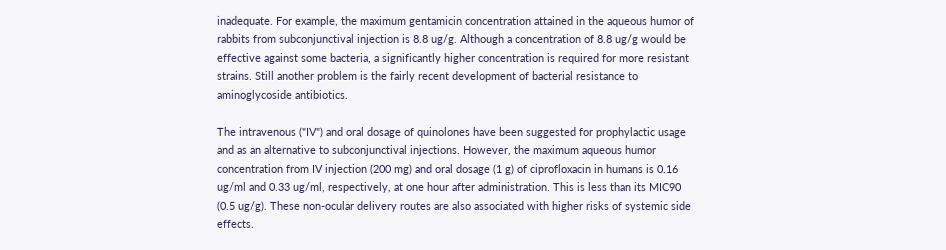inadequate. For example, the maximum gentamicin concentration attained in the aqueous humor of rabbits from subconjunctival injection is 8.8 ug/g. Although a concentration of 8.8 ug/g would be effective against some bacteria, a significantly higher concentration is required for more resistant strains. Still another problem is the fairly recent development of bacterial resistance to aminoglycoside antibiotics.

The intravenous ("IV") and oral dosage of quinolones have been suggested for prophylactic usage and as an alternative to subconjunctival injections. However, the maximum aqueous humor concentration from IV injection (200 mg) and oral dosage (1 g) of ciprofloxacin in humans is 0.16 ug/ml and 0.33 ug/ml, respectively, at one hour after administration. This is less than its MIC90 (0.5 ug/g). These non-ocular delivery routes are also associated with higher risks of systemic side effects.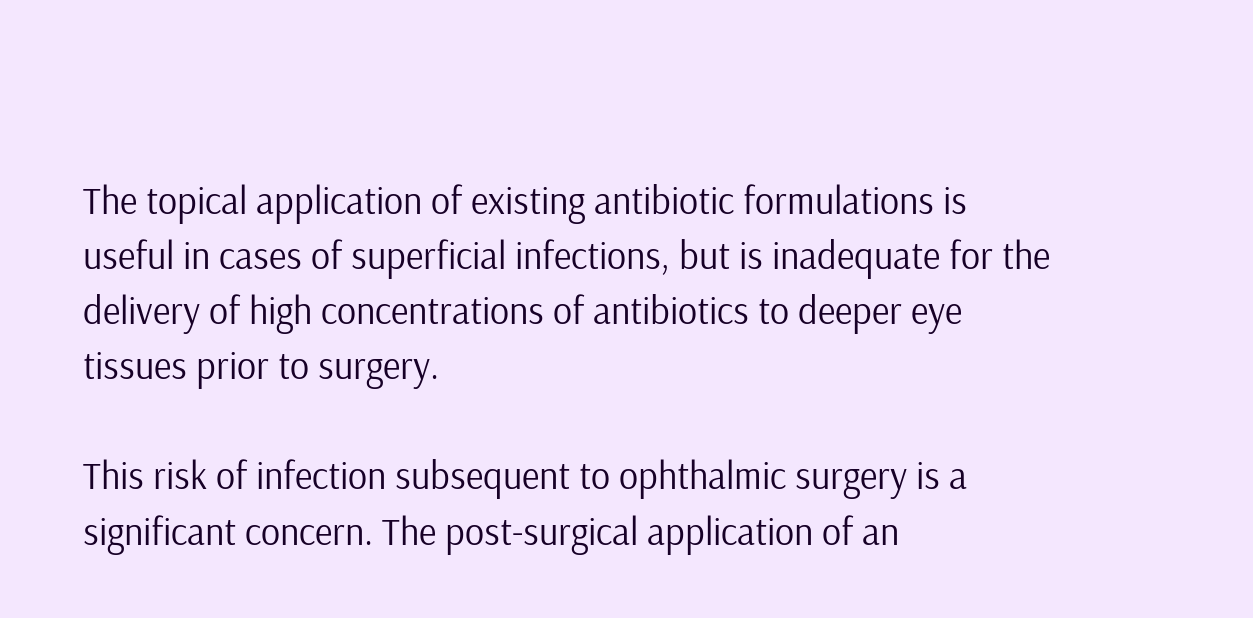The topical application of existing antibiotic formulations is useful in cases of superficial infections, but is inadequate for the delivery of high concentrations of antibiotics to deeper eye tissues prior to surgery.

This risk of infection subsequent to ophthalmic surgery is a significant concern. The post-surgical application of an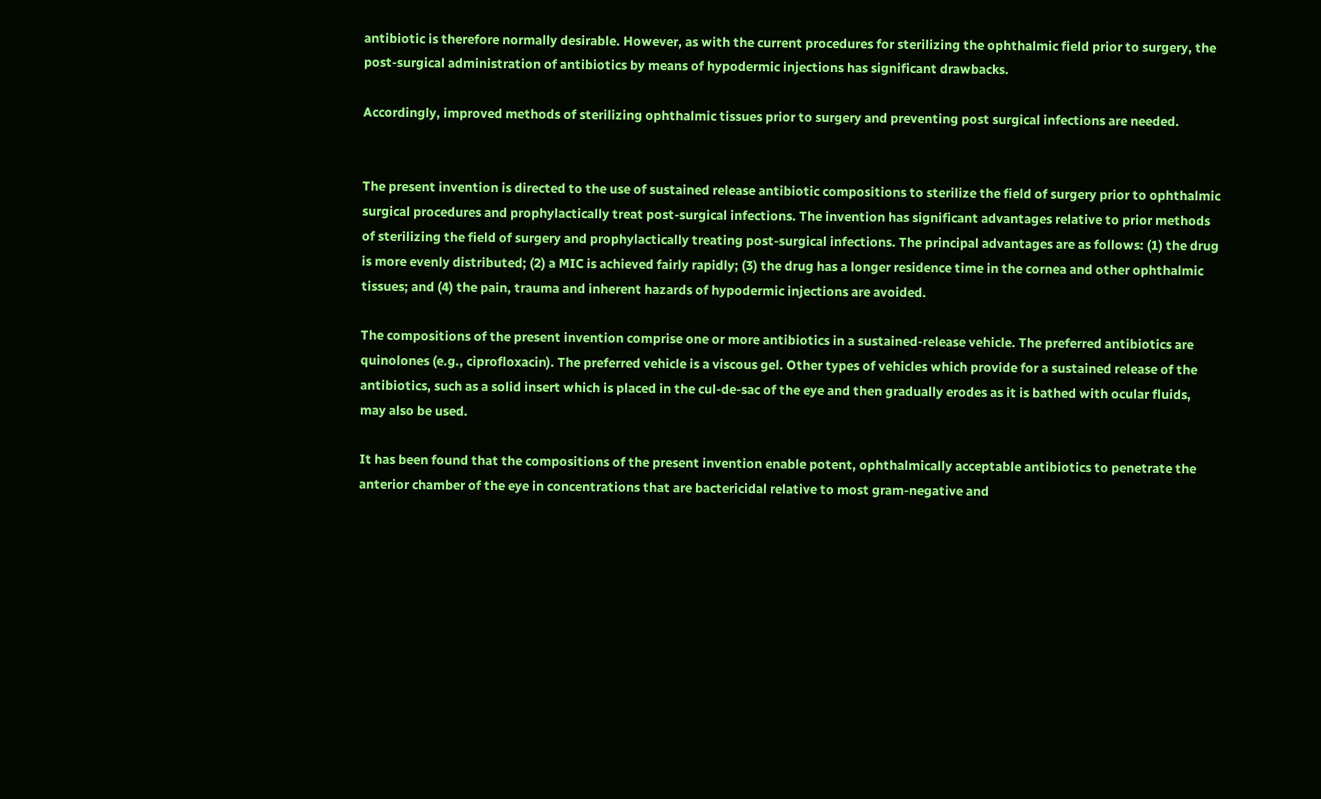antibiotic is therefore normally desirable. However, as with the current procedures for sterilizing the ophthalmic field prior to surgery, the post-surgical administration of antibiotics by means of hypodermic injections has significant drawbacks.

Accordingly, improved methods of sterilizing ophthalmic tissues prior to surgery and preventing post surgical infections are needed.


The present invention is directed to the use of sustained release antibiotic compositions to sterilize the field of surgery prior to ophthalmic surgical procedures and prophylactically treat post-surgical infections. The invention has significant advantages relative to prior methods of sterilizing the field of surgery and prophylactically treating post-surgical infections. The principal advantages are as follows: (1) the drug is more evenly distributed; (2) a MIC is achieved fairly rapidly; (3) the drug has a longer residence time in the cornea and other ophthalmic tissues; and (4) the pain, trauma and inherent hazards of hypodermic injections are avoided.

The compositions of the present invention comprise one or more antibiotics in a sustained-release vehicle. The preferred antibiotics are quinolones (e.g., ciprofloxacin). The preferred vehicle is a viscous gel. Other types of vehicles which provide for a sustained release of the antibiotics, such as a solid insert which is placed in the cul-de-sac of the eye and then gradually erodes as it is bathed with ocular fluids, may also be used.

It has been found that the compositions of the present invention enable potent, ophthalmically acceptable antibiotics to penetrate the anterior chamber of the eye in concentrations that are bactericidal relative to most gram-negative and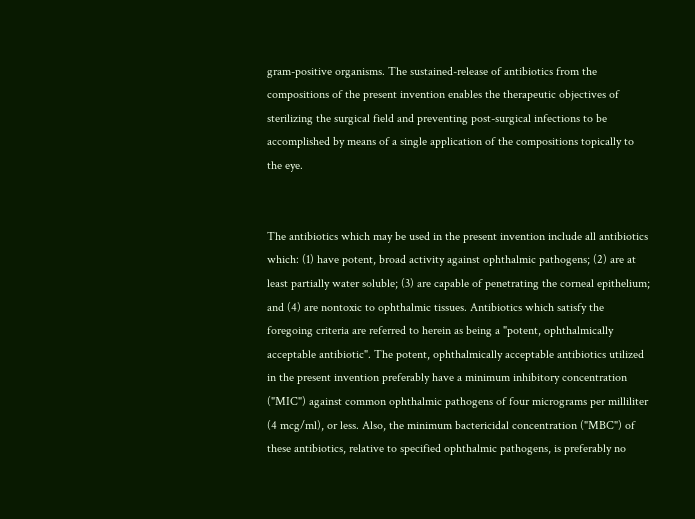gram-positive organisms. The sustained-release of antibiotics from the compositions of the present invention enables the therapeutic objectives of sterilizing the surgical field and preventing post-surgical infections to be accomplished by means of a single application of the compositions topically to the eye.


The antibiotics which may be used in the present invention include all antibiotics which: (1) have potent, broad activity against ophthalmic pathogens; (2) are at least partially water soluble; (3) are capable of penetrating the corneal epithelium; and (4) are nontoxic to ophthalmic tissues. Antibiotics which satisfy the foregoing criteria are referred to herein as being a "potent, ophthalmically acceptable antibiotic". The potent, ophthalmically acceptable antibiotics utilized in the present invention preferably have a minimum inhibitory concentration ("MIC") against common ophthalmic pathogens of four micrograms per milliliter (4 mcg/ml), or less. Also, the minimum bactericidal concentration ("MBC") of these antibiotics, relative to specified ophthalmic pathogens, is preferably no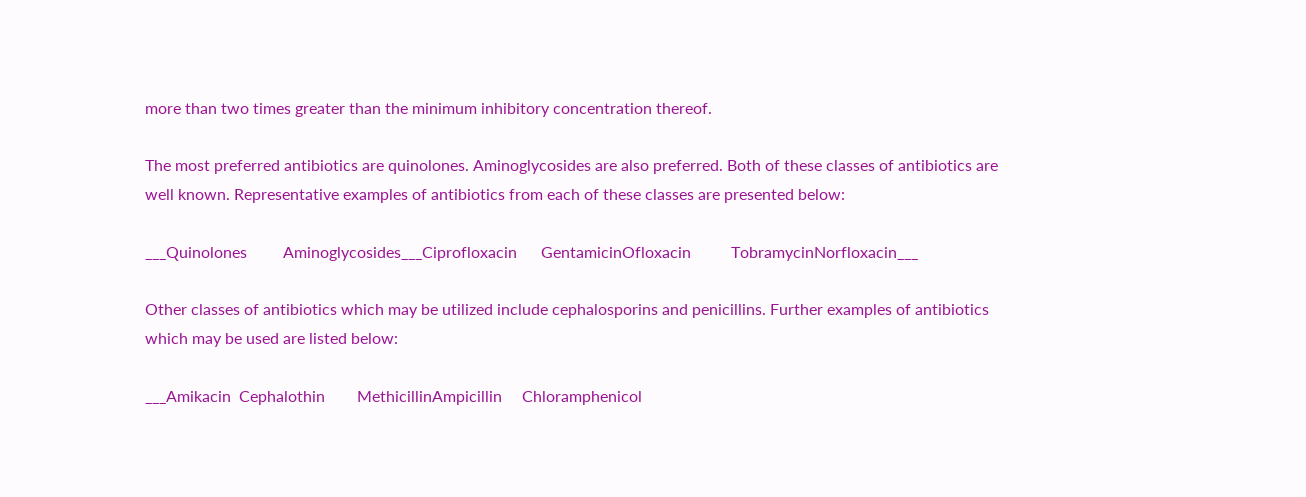more than two times greater than the minimum inhibitory concentration thereof.

The most preferred antibiotics are quinolones. Aminoglycosides are also preferred. Both of these classes of antibiotics are well known. Representative examples of antibiotics from each of these classes are presented below:

___Quinolones         Aminoglycosides___Ciprofloxacin      GentamicinOfloxacin          TobramycinNorfloxacin___

Other classes of antibiotics which may be utilized include cephalosporins and penicillins. Further examples of antibiotics which may be used are listed below:

___Amikacin  Cephalothin        MethicillinAmpicillin     Chloramphenicol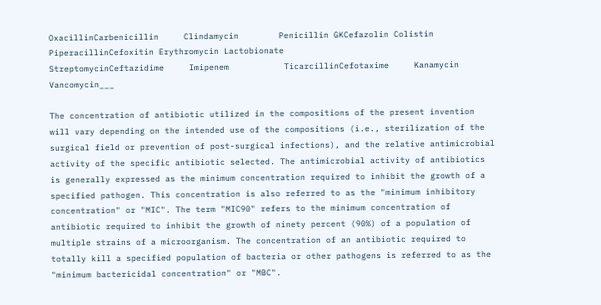OxacillinCarbenicillin     Clindamycin        Penicillin GKCefazolin Colistin           PiperacillinCefoxitin Erythromycin Lactobionate                        StreptomycinCeftazidime     Imipenem           TicarcillinCefotaxime     Kanamycin          Vancomycin___

The concentration of antibiotic utilized in the compositions of the present invention will vary depending on the intended use of the compositions (i.e., sterilization of the surgical field or prevention of post-surgical infections), and the relative antimicrobial activity of the specific antibiotic selected. The antimicrobial activity of antibiotics is generally expressed as the minimum concentration required to inhibit the growth of a specified pathogen. This concentration is also referred to as the "minimum inhibitory concentration" or "MIC". The term "MIC90" refers to the minimum concentration of antibiotic required to inhibit the growth of ninety percent (90%) of a population of multiple strains of a microorganism. The concentration of an antibiotic required to totally kill a specified population of bacteria or other pathogens is referred to as the "minimum bactericidal concentration" or "MBC".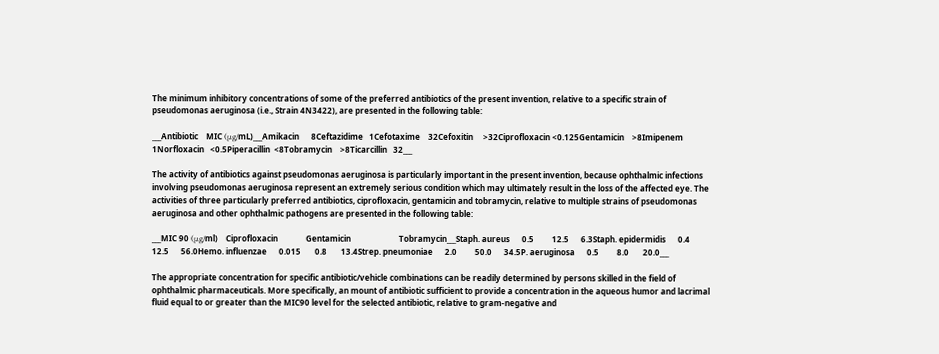The minimum inhibitory concentrations of some of the preferred antibiotics of the present invention, relative to a specific strain of pseudomonas aeruginosa (i.e., Strain 4N3422), are presented in the following table:

___Antibiotic    MIC (μg/mL)___Amikacin      8Ceftazidime   1Cefotaxime    32Cefoxitin     >32Ciprofloxacin <0.125Gentamicin    >8Imipenem      1Norfloxacin   <0.5Piperacillin  <8Tobramycin    >8Ticarcillin   32___

The activity of antibiotics against pseudomonas aeruginosa is particularly important in the present invention, because ophthalmic infections involving pseudomonas aeruginosa represent an extremely serious condition which may ultimately result in the loss of the affected eye. The activities of three particularly preferred antibiotics, ciprofloxacin, gentamicin and tobramycin, relative to multiple strains of pseudomonas aeruginosa and other ophthalmic pathogens are presented in the following table:

___MIC 90 (μg/ml)    Ciprofloxacin              Gentamicin                        Tobramycin___Staph. aureus      0.5         12.5      6.3Staph. epidermidis      0.4         12.5      56.0Hemo. influenzae      0.015       0.8       13.4Strep. pneumoniae      2.0         50.0      34.5P. aeruginosa      0.5         8.0       20.0___

The appropriate concentration for specific antibiotic/vehicle combinations can be readily determined by persons skilled in the field of ophthalmic pharmaceuticals. More specifically, an mount of antibiotic sufficient to provide a concentration in the aqueous humor and lacrimal fluid equal to or greater than the MIC90 level for the selected antibiotic, relative to gram-negative and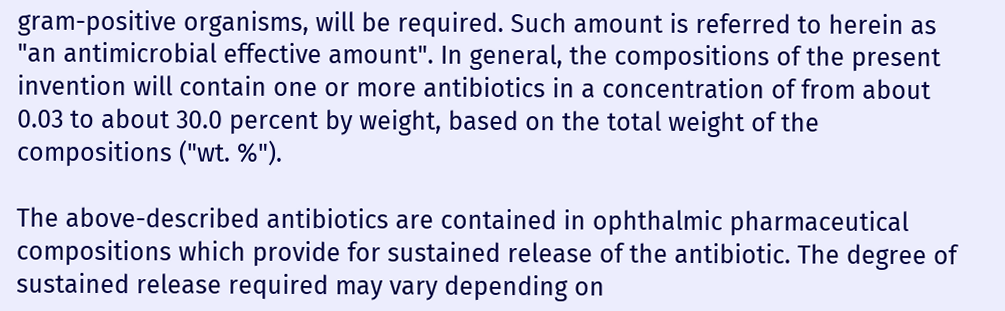gram-positive organisms, will be required. Such amount is referred to herein as "an antimicrobial effective amount". In general, the compositions of the present invention will contain one or more antibiotics in a concentration of from about 0.03 to about 30.0 percent by weight, based on the total weight of the compositions ("wt. %").

The above-described antibiotics are contained in ophthalmic pharmaceutical compositions which provide for sustained release of the antibiotic. The degree of sustained release required may vary depending on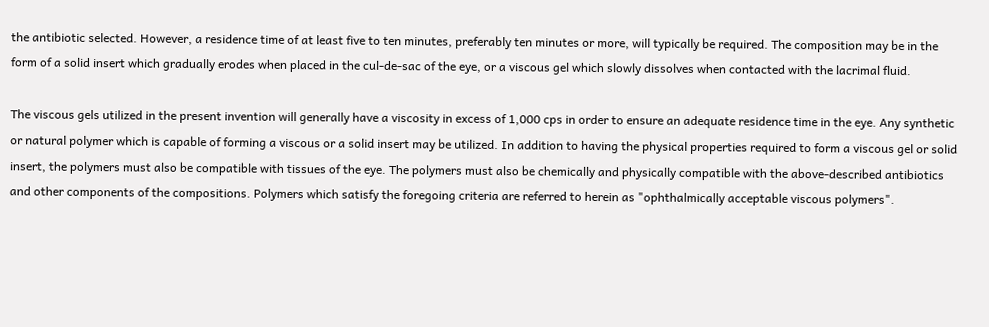the antibiotic selected. However, a residence time of at least five to ten minutes, preferably ten minutes or more, will typically be required. The composition may be in the form of a solid insert which gradually erodes when placed in the cul-de-sac of the eye, or a viscous gel which slowly dissolves when contacted with the lacrimal fluid.

The viscous gels utilized in the present invention will generally have a viscosity in excess of 1,000 cps in order to ensure an adequate residence time in the eye. Any synthetic or natural polymer which is capable of forming a viscous or a solid insert may be utilized. In addition to having the physical properties required to form a viscous gel or solid insert, the polymers must also be compatible with tissues of the eye. The polymers must also be chemically and physically compatible with the above-described antibiotics and other components of the compositions. Polymers which satisfy the foregoing criteria are referred to herein as "ophthalmically acceptable viscous polymers".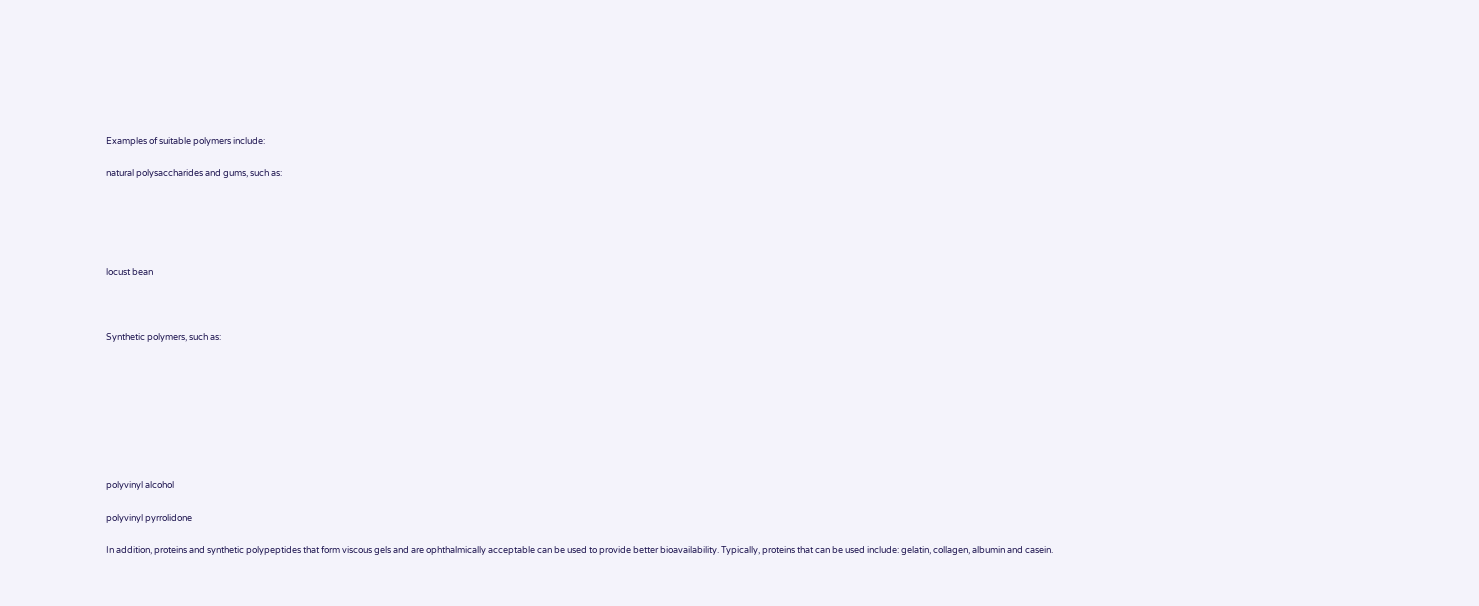Examples of suitable polymers include:

natural polysaccharides and gums, such as:





locust bean



Synthetic polymers, such as:








polyvinyl alcohol

polyvinyl pyrrolidone

In addition, proteins and synthetic polypeptides that form viscous gels and are ophthalmically acceptable can be used to provide better bioavailability. Typically, proteins that can be used include: gelatin, collagen, albumin and casein.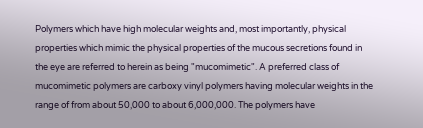Polymers which have high molecular weights and, most importantly, physical properties which mimic the physical properties of the mucous secretions found in the eye are referred to herein as being "mucomimetic". A preferred class of mucomimetic polymers are carboxy vinyl polymers having molecular weights in the range of from about 50,000 to about 6,000,000. The polymers have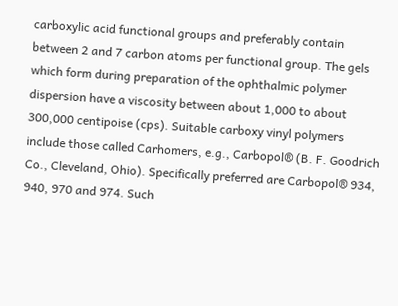carboxylic acid functional groups and preferably contain between 2 and 7 carbon atoms per functional group. The gels which form during preparation of the ophthalmic polymer dispersion have a viscosity between about 1,000 to about 300,000 centipoise (cps). Suitable carboxy vinyl polymers include those called Carhomers, e.g., Carbopol® (B. F. Goodrich Co., Cleveland, Ohio). Specifically preferred are Carbopol® 934, 940, 970 and 974. Such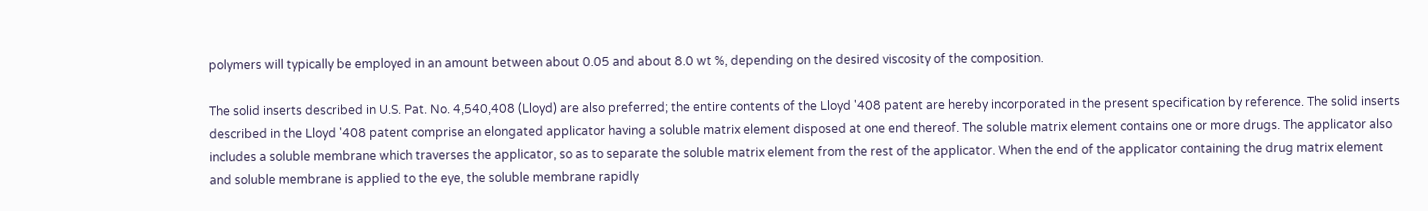polymers will typically be employed in an amount between about 0.05 and about 8.0 wt %, depending on the desired viscosity of the composition.

The solid inserts described in U.S. Pat. No. 4,540,408 (Lloyd) are also preferred; the entire contents of the Lloyd '408 patent are hereby incorporated in the present specification by reference. The solid inserts described in the Lloyd '408 patent comprise an elongated applicator having a soluble matrix element disposed at one end thereof. The soluble matrix element contains one or more drugs. The applicator also includes a soluble membrane which traverses the applicator, so as to separate the soluble matrix element from the rest of the applicator. When the end of the applicator containing the drug matrix element and soluble membrane is applied to the eye, the soluble membrane rapidly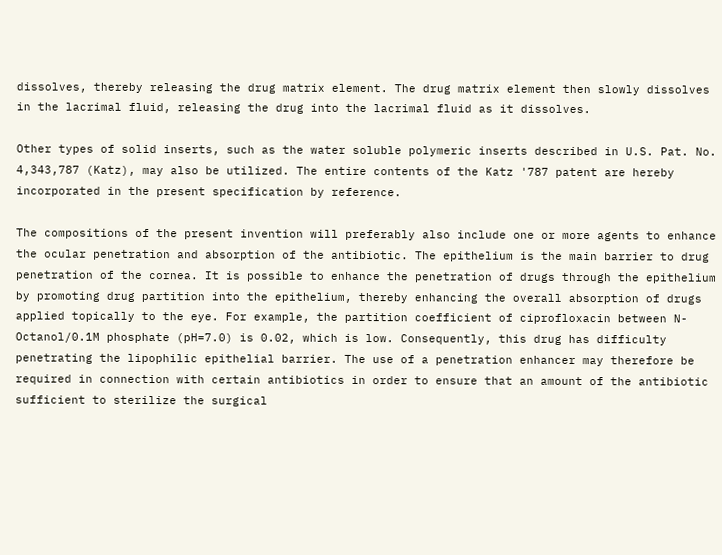dissolves, thereby releasing the drug matrix element. The drug matrix element then slowly dissolves in the lacrimal fluid, releasing the drug into the lacrimal fluid as it dissolves.

Other types of solid inserts, such as the water soluble polymeric inserts described in U.S. Pat. No. 4,343,787 (Katz), may also be utilized. The entire contents of the Katz '787 patent are hereby incorporated in the present specification by reference.

The compositions of the present invention will preferably also include one or more agents to enhance the ocular penetration and absorption of the antibiotic. The epithelium is the main barrier to drug penetration of the cornea. It is possible to enhance the penetration of drugs through the epithelium by promoting drug partition into the epithelium, thereby enhancing the overall absorption of drugs applied topically to the eye. For example, the partition coefficient of ciprofloxacin between N-Octanol/0.1M phosphate (pH=7.0) is 0.02, which is low. Consequently, this drug has difficulty penetrating the lipophilic epithelial barrier. The use of a penetration enhancer may therefore be required in connection with certain antibiotics in order to ensure that an amount of the antibiotic sufficient to sterilize the surgical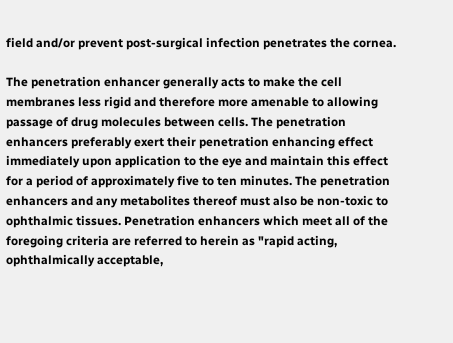field and/or prevent post-surgical infection penetrates the cornea.

The penetration enhancer generally acts to make the cell membranes less rigid and therefore more amenable to allowing passage of drug molecules between cells. The penetration enhancers preferably exert their penetration enhancing effect immediately upon application to the eye and maintain this effect for a period of approximately five to ten minutes. The penetration enhancers and any metabolites thereof must also be non-toxic to ophthalmic tissues. Penetration enhancers which meet all of the foregoing criteria are referred to herein as "rapid acting, ophthalmically acceptable,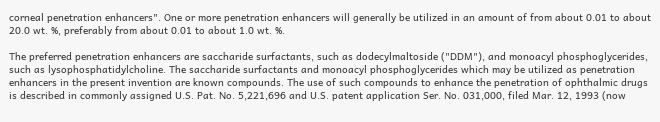corneal penetration enhancers". One or more penetration enhancers will generally be utilized in an amount of from about 0.01 to about 20.0 wt. %, preferably from about 0.01 to about 1.0 wt. %.

The preferred penetration enhancers are saccharide surfactants, such as dodecylmaltoside ("DDM"), and monoacyl phosphoglycerides, such as lysophosphatidylcholine. The saccharide surfactants and monoacyl phosphoglycerides which may be utilized as penetration enhancers in the present invention are known compounds. The use of such compounds to enhance the penetration of ophthalmic drugs is described in commonly assigned U.S. Pat. No. 5,221,696 and U.S. patent application Ser. No. 031,000, filed Mar. 12, 1993 (now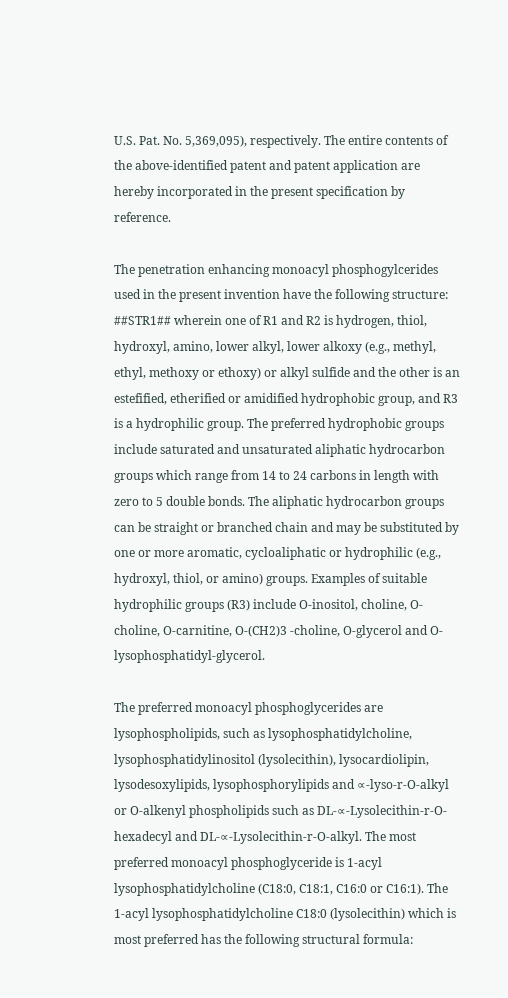U.S. Pat. No. 5,369,095), respectively. The entire contents of the above-identified patent and patent application are hereby incorporated in the present specification by reference.

The penetration enhancing monoacyl phosphogylcerides used in the present invention have the following structure: ##STR1## wherein one of R1 and R2 is hydrogen, thiol, hydroxyl, amino, lower alkyl, lower alkoxy (e.g., methyl, ethyl, methoxy or ethoxy) or alkyl sulfide and the other is an estefified, etherified or amidified hydrophobic group, and R3 is a hydrophilic group. The preferred hydrophobic groups include saturated and unsaturated aliphatic hydrocarbon groups which range from 14 to 24 carbons in length with zero to 5 double bonds. The aliphatic hydrocarbon groups can be straight or branched chain and may be substituted by one or more aromatic, cycloaliphatic or hydrophilic (e.g., hydroxyl, thiol, or amino) groups. Examples of suitable hydrophilic groups (R3) include O-inositol, choline, O-choline, O-carnitine, O-(CH2)3 -choline, O-glycerol and O-lysophosphatidyl-glycerol.

The preferred monoacyl phosphoglycerides are lysophospholipids, such as lysophosphatidylcholine, lysophosphatidylinositol (lysolecithin), lysocardiolipin, lysodesoxylipids, lysophosphorylipids and ∝-lyso-r-O-alkyl or O-alkenyl phospholipids such as DL-∝-Lysolecithin-r-O-hexadecyl and DL-∝-Lysolecithin-r-O-alkyl. The most preferred monoacyl phosphoglyceride is 1-acyl lysophosphatidylcholine (C18:0, C18:1, C16:0 or C16:1). The 1-acyl lysophosphatidylcholine C18:0 (lysolecithin) which is most preferred has the following structural formula: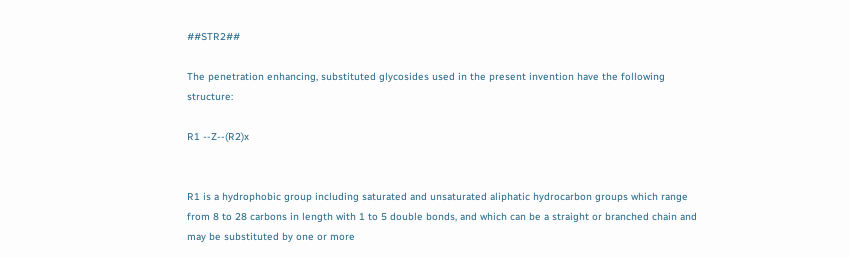##STR2##

The penetration enhancing, substituted glycosides used in the present invention have the following structure:

R1 --Z--(R2)x


R1 is a hydrophobic group including saturated and unsaturated aliphatic hydrocarbon groups which range from 8 to 28 carbons in length with 1 to 5 double bonds, and which can be a straight or branched chain and may be substituted by one or more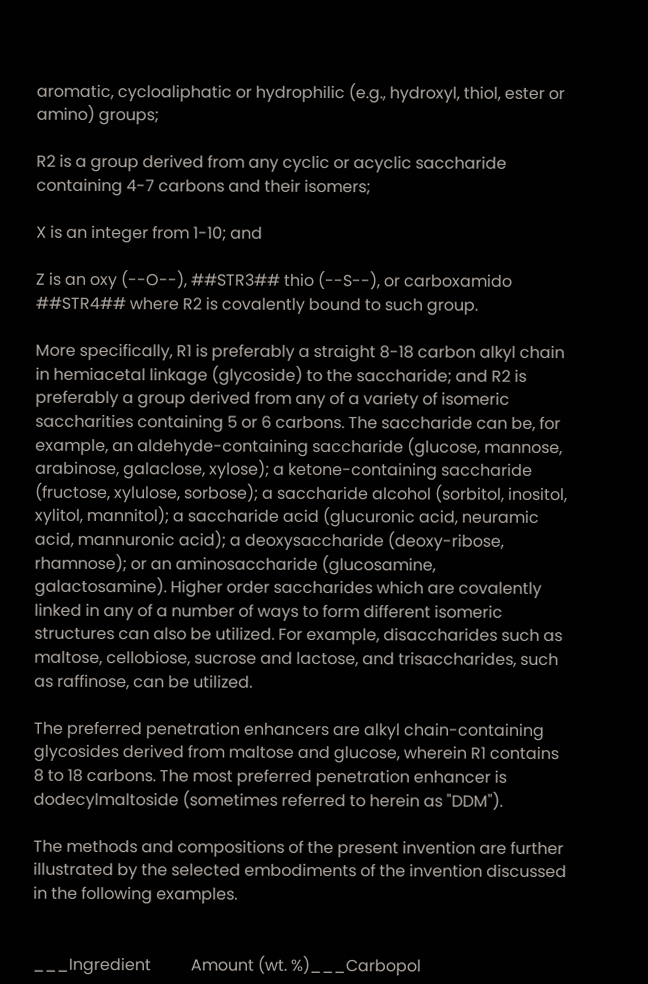aromatic, cycloaliphatic or hydrophilic (e.g., hydroxyl, thiol, ester or amino) groups;

R2 is a group derived from any cyclic or acyclic saccharide containing 4-7 carbons and their isomers;

X is an integer from 1-10; and

Z is an oxy (--O--), ##STR3## thio (--S--), or carboxamido ##STR4## where R2 is covalently bound to such group.

More specifically, R1 is preferably a straight 8-18 carbon alkyl chain in hemiacetal linkage (glycoside) to the saccharide; and R2 is preferably a group derived from any of a variety of isomeric saccharities containing 5 or 6 carbons. The saccharide can be, for example, an aldehyde-containing saccharide (glucose, mannose, arabinose, galaclose, xylose); a ketone-containing saccharide (fructose, xylulose, sorbose); a saccharide alcohol (sorbitol, inositol, xylitol, mannitol); a saccharide acid (glucuronic acid, neuramic acid, mannuronic acid); a deoxysaccharide (deoxy-ribose, rhamnose); or an aminosaccharide (glucosamine, galactosamine). Higher order saccharides which are covalently linked in any of a number of ways to form different isomeric structures can also be utilized. For example, disaccharides such as maltose, cellobiose, sucrose and lactose, and trisaccharides, such as raffinose, can be utilized.

The preferred penetration enhancers are alkyl chain-containing glycosides derived from maltose and glucose, wherein R1 contains 8 to 18 carbons. The most preferred penetration enhancer is dodecylmaltoside (sometimes referred to herein as "DDM").

The methods and compositions of the present invention are further illustrated by the selected embodiments of the invention discussed in the following examples.


___Ingredient          Amount (wt. %)___Carbopol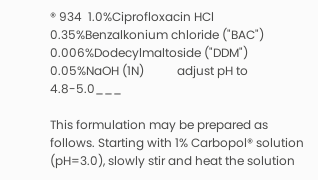® 934  1.0%Ciprofloxacin HCl   0.35%Benzalkonium chloride ("BAC")               0.006%Dodecylmaltoside ("DDM")               0.05%NaOH (1N)           adjust pH to 4.8-5.0___

This formulation may be prepared as follows. Starting with 1% Carbopol® solution (pH=3.0), slowly stir and heat the solution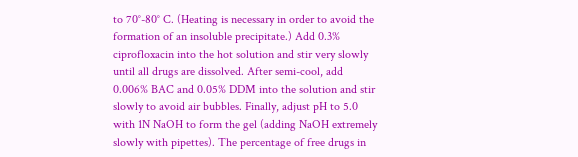to 70°-80° C. (Heating is necessary in order to avoid the formation of an insoluble precipitate.) Add 0.3% ciprofloxacin into the hot solution and stir very slowly until all drugs are dissolved. After semi-cool, add 0.006% BAC and 0.05% DDM into the solution and stir slowly to avoid air bubbles. Finally, adjust pH to 5.0 with 1N NaOH to form the gel (adding NaOH extremely slowly with pipettes). The percentage of free drugs in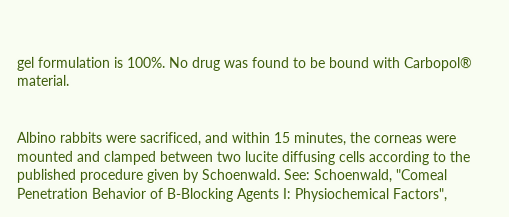gel formulation is 100%. No drug was found to be bound with Carbopol® material.


Albino rabbits were sacrificed, and within 15 minutes, the corneas were mounted and clamped between two lucite diffusing cells according to the published procedure given by Schoenwald. See: Schoenwald, "Comeal Penetration Behavior of B-Blocking Agents I: Physiochemical Factors",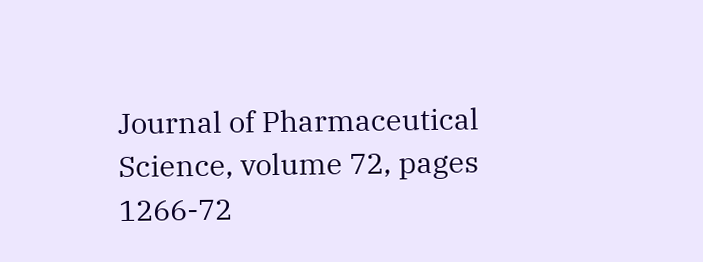Journal of Pharmaceutical Science, volume 72, pages 1266-72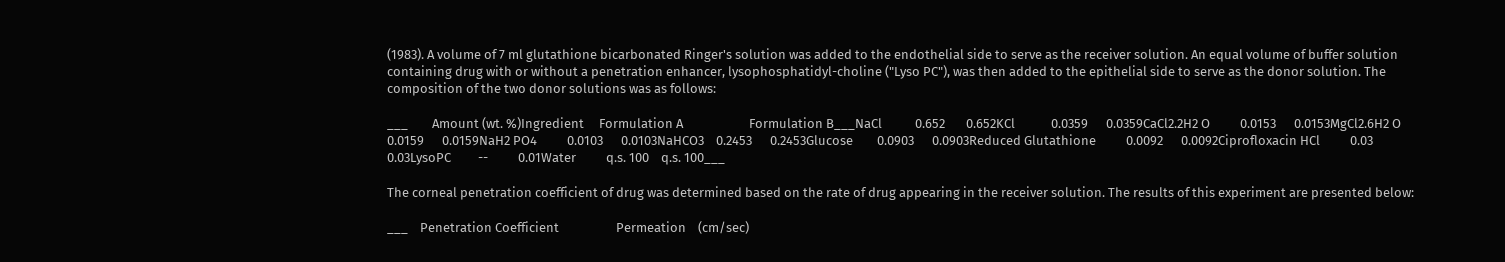(1983). A volume of 7 ml glutathione bicarbonated Ringer's solution was added to the endothelial side to serve as the receiver solution. An equal volume of buffer solution containing drug with or without a penetration enhancer, lysophosphatidyl-choline ("Lyso PC"), was then added to the epithelial side to serve as the donor solution. The composition of the two donor solutions was as follows:

___        Amount (wt. %)Ingredient     Formulation A                      Formulation B___NaCl           0.652       0.652KCl            0.0359      0.0359CaCl2.2H2 O          0.0153      0.0153MgCl2.6H2 O          0.0159      0.0159NaH2 PO4          0.0103      0.0103NaHCO3    0.2453      0.2453Glucose        0.0903      0.0903Reduced Glutathione          0.0092      0.0092Ciprofloxacin HCl          0.03        0.03LysoPC         --          0.01Water          q.s. 100    q.s. 100___

The corneal penetration coefficient of drug was determined based on the rate of drug appearing in the receiver solution. The results of this experiment are presented below:

___    Penetration Coefficient                   Permeation    (cm/sec)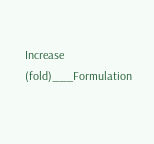Increase (fold)___Formulation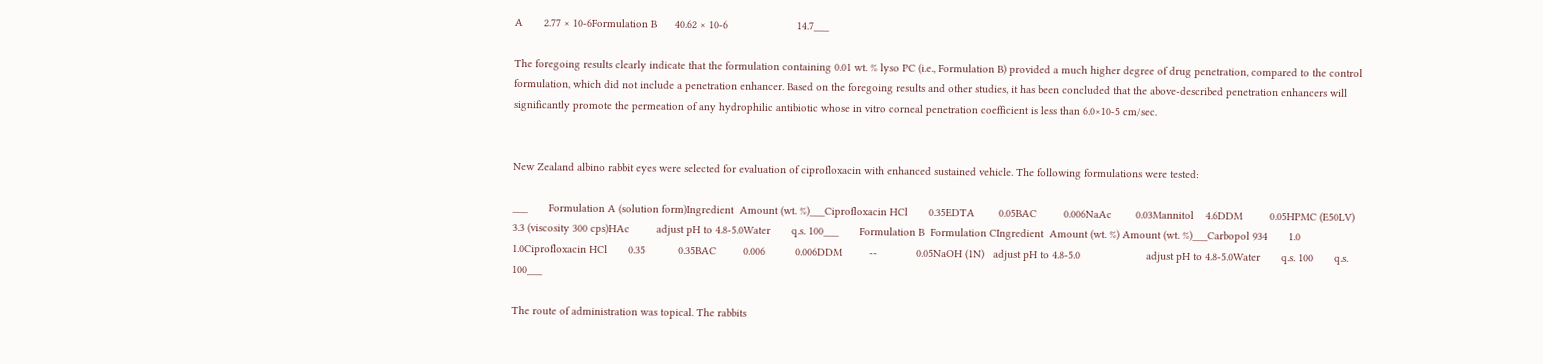A       2.77 × 10-6Formulation B      40.62 × 10-6                       14.7___

The foregoing results clearly indicate that the formulation containing 0.01 wt. % lyso PC (i.e., Formulation B) provided a much higher degree of drug penetration, compared to the control formulation, which did not include a penetration enhancer. Based on the foregoing results and other studies, it has been concluded that the above-described penetration enhancers will significantly promote the permeation of any hydrophilic antibiotic whose in vitro corneal penetration coefficient is less than 6.0×10-5 cm/sec.


New Zealand albino rabbit eyes were selected for evaluation of ciprofloxacin with enhanced sustained vehicle. The following formulations were tested:

___       Formulation A (solution form)Ingredient  Amount (wt. %)___Ciprofloxacin HCl       0.35EDTA        0.05BAC         0.006NaAc        0.03Mannitol    4.6DDM         0.05HPMC (E50LV)       3.3 (viscosity 300 cps)HAc         adjust pH to 4.8-5.0Water       q.s. 100___       Formulation B  Formulation CIngredient  Amount (wt. %) Amount (wt. %)___Carbopol 934       1.0            1.0Ciprofloxacin HCl       0.35           0.35BAC         0.006          0.006DDM         --             0.05NaOH (1N)   adjust pH to 4.8-5.0                      adjust pH to 4.8-5.0Water       q.s. 100       q.s. 100___

The route of administration was topical. The rabbits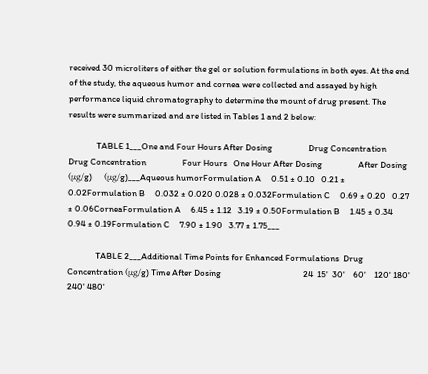received 30 microliters of either the gel or solution formulations in both eyes. At the end of the study, the aqueous humor and cornea were collected and assayed by high performance liquid chromatography to determine the mount of drug present. The results were summarized and are listed in Tables 1 and 2 below:

              TABLE 1___One and Four Hours After Dosing                  Drug Concentration   Drug Concentration                  Four Hours   One Hour After Dosing                  After Dosing   (μg/g)      (μg/g)___Aqueous humorFormulation A     0.51 ± 0.10   0.21 ± 0.02Formulation B     0.032 ± 0.020 0.028 ± 0.032Formulation C     0.69 ± 0.20   0.27 ± 0.06CorneaFormulation A     6.45 ± 1.12   3.19 ± 0.50Formulation B     1.45 ± 0.34   0.94 ± 0.19Formulation C     7.90 ± 1.90   3.77 ± 1.75___

              TABLE 2___Additional Time Points for Enhanced Formulations  Drug Concentration (μg/g) Time After Dosing                                         24  15'  30'    60'    120' 180' 240' 480'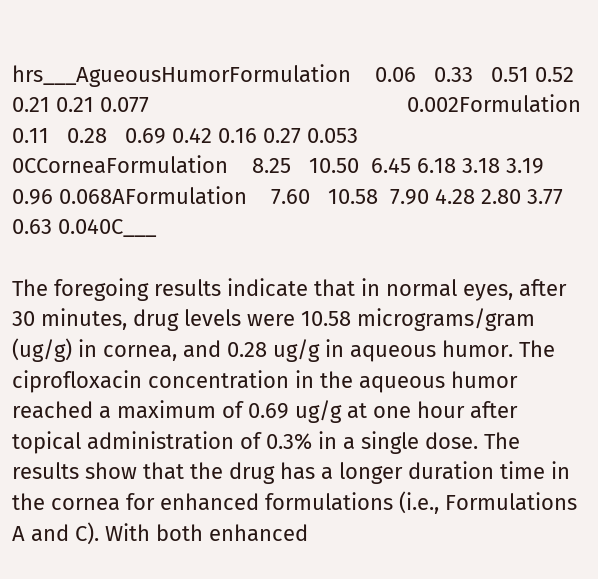hrs___AgueousHumorFormulation    0.06   0.33   0.51 0.52 0.21 0.21 0.077                                           0.002Formulation    0.11   0.28   0.69 0.42 0.16 0.27 0.053                                           0CCorneaFormulation    8.25   10.50  6.45 6.18 3.18 3.19 0.96 0.068AFormulation    7.60   10.58  7.90 4.28 2.80 3.77 0.63 0.040C___

The foregoing results indicate that in normal eyes, after 30 minutes, drug levels were 10.58 micrograms/gram (ug/g) in cornea, and 0.28 ug/g in aqueous humor. The ciprofloxacin concentration in the aqueous humor reached a maximum of 0.69 ug/g at one hour after topical administration of 0.3% in a single dose. The results show that the drug has a longer duration time in the cornea for enhanced formulations (i.e., Formulations A and C). With both enhanced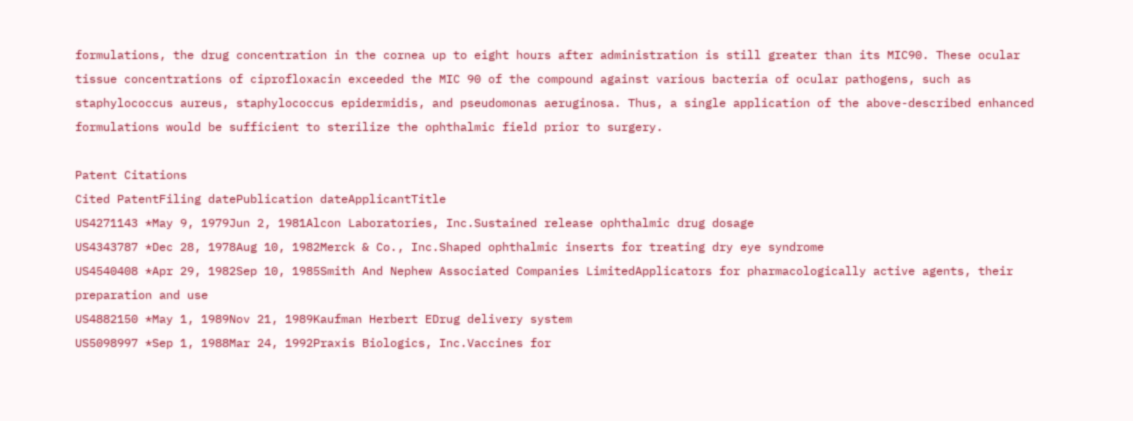formulations, the drug concentration in the cornea up to eight hours after administration is still greater than its MIC90. These ocular tissue concentrations of ciprofloxacin exceeded the MIC 90 of the compound against various bacteria of ocular pathogens, such as staphylococcus aureus, staphylococcus epidermidis, and pseudomonas aeruginosa. Thus, a single application of the above-described enhanced formulations would be sufficient to sterilize the ophthalmic field prior to surgery.

Patent Citations
Cited PatentFiling datePublication dateApplicantTitle
US4271143 *May 9, 1979Jun 2, 1981Alcon Laboratories, Inc.Sustained release ophthalmic drug dosage
US4343787 *Dec 28, 1978Aug 10, 1982Merck & Co., Inc.Shaped ophthalmic inserts for treating dry eye syndrome
US4540408 *Apr 29, 1982Sep 10, 1985Smith And Nephew Associated Companies LimitedApplicators for pharmacologically active agents, their preparation and use
US4882150 *May 1, 1989Nov 21, 1989Kaufman Herbert EDrug delivery system
US5098997 *Sep 1, 1988Mar 24, 1992Praxis Biologics, Inc.Vaccines for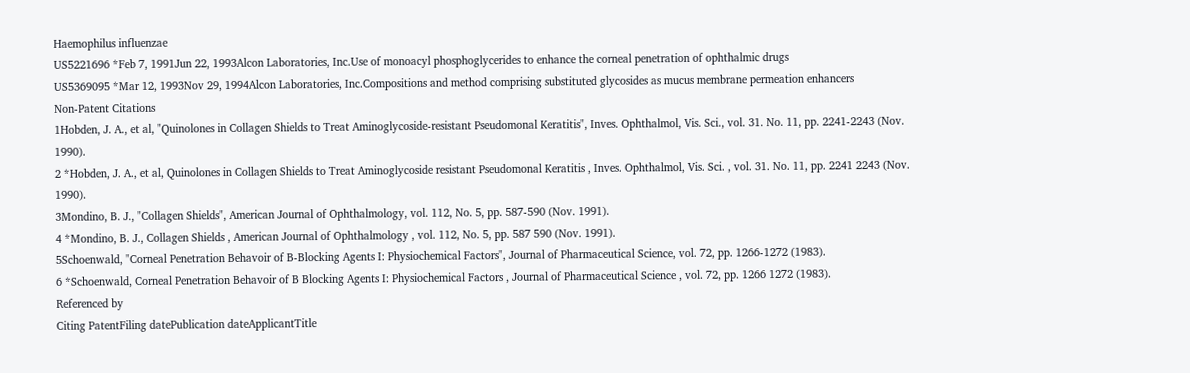Haemophilus influenzae
US5221696 *Feb 7, 1991Jun 22, 1993Alcon Laboratories, Inc.Use of monoacyl phosphoglycerides to enhance the corneal penetration of ophthalmic drugs
US5369095 *Mar 12, 1993Nov 29, 1994Alcon Laboratories, Inc.Compositions and method comprising substituted glycosides as mucus membrane permeation enhancers
Non-Patent Citations
1Hobden, J. A., et al, "Quinolones in Collagen Shields to Treat Aminoglycoside-resistant Pseudomonal Keratitis", Inves. Ophthalmol, Vis. Sci., vol. 31. No. 11, pp. 2241-2243 (Nov. 1990).
2 *Hobden, J. A., et al, Quinolones in Collagen Shields to Treat Aminoglycoside resistant Pseudomonal Keratitis , Inves. Ophthalmol, Vis. Sci. , vol. 31. No. 11, pp. 2241 2243 (Nov. 1990).
3Mondino, B. J., "Collagen Shields", American Journal of Ophthalmology, vol. 112, No. 5, pp. 587-590 (Nov. 1991).
4 *Mondino, B. J., Collagen Shields , American Journal of Ophthalmology , vol. 112, No. 5, pp. 587 590 (Nov. 1991).
5Schoenwald, "Corneal Penetration Behavoir of B-Blocking Agents I: Physiochemical Factors", Journal of Pharmaceutical Science, vol. 72, pp. 1266-1272 (1983).
6 *Schoenwald, Corneal Penetration Behavoir of B Blocking Agents I: Physiochemical Factors , Journal of Pharmaceutical Science , vol. 72, pp. 1266 1272 (1983).
Referenced by
Citing PatentFiling datePublication dateApplicantTitle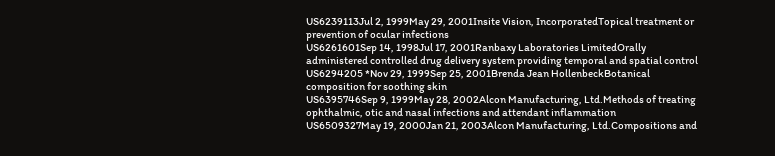US6239113Jul 2, 1999May 29, 2001Insite Vision, IncorporatedTopical treatment or prevention of ocular infections
US6261601Sep 14, 1998Jul 17, 2001Ranbaxy Laboratories LimitedOrally administered controlled drug delivery system providing temporal and spatial control
US6294205 *Nov 29, 1999Sep 25, 2001Brenda Jean HollenbeckBotanical composition for soothing skin
US6395746Sep 9, 1999May 28, 2002Alcon Manufacturing, Ltd.Methods of treating ophthalmic, otic and nasal infections and attendant inflammation
US6509327May 19, 2000Jan 21, 2003Alcon Manufacturing, Ltd.Compositions and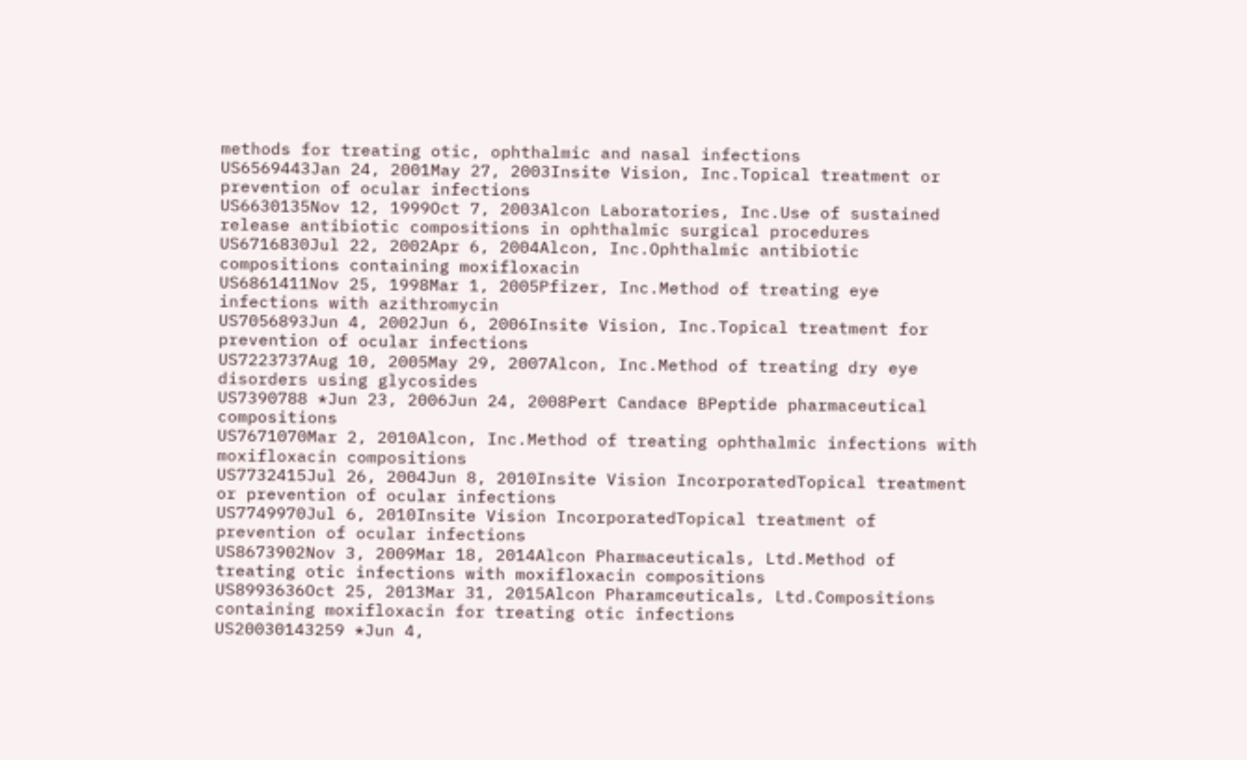methods for treating otic, ophthalmic and nasal infections
US6569443Jan 24, 2001May 27, 2003Insite Vision, Inc.Topical treatment or prevention of ocular infections
US6630135Nov 12, 1999Oct 7, 2003Alcon Laboratories, Inc.Use of sustained release antibiotic compositions in ophthalmic surgical procedures
US6716830Jul 22, 2002Apr 6, 2004Alcon, Inc.Ophthalmic antibiotic compositions containing moxifloxacin
US6861411Nov 25, 1998Mar 1, 2005Pfizer, Inc.Method of treating eye infections with azithromycin
US7056893Jun 4, 2002Jun 6, 2006Insite Vision, Inc.Topical treatment for prevention of ocular infections
US7223737Aug 10, 2005May 29, 2007Alcon, Inc.Method of treating dry eye disorders using glycosides
US7390788 *Jun 23, 2006Jun 24, 2008Pert Candace BPeptide pharmaceutical compositions
US7671070Mar 2, 2010Alcon, Inc.Method of treating ophthalmic infections with moxifloxacin compositions
US7732415Jul 26, 2004Jun 8, 2010Insite Vision IncorporatedTopical treatment or prevention of ocular infections
US7749970Jul 6, 2010Insite Vision IncorporatedTopical treatment of prevention of ocular infections
US8673902Nov 3, 2009Mar 18, 2014Alcon Pharmaceuticals, Ltd.Method of treating otic infections with moxifloxacin compositions
US8993636Oct 25, 2013Mar 31, 2015Alcon Pharamceuticals, Ltd.Compositions containing moxifloxacin for treating otic infections
US20030143259 *Jun 4,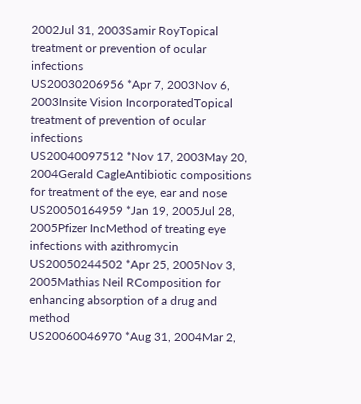2002Jul 31, 2003Samir RoyTopical treatment or prevention of ocular infections
US20030206956 *Apr 7, 2003Nov 6, 2003Insite Vision IncorporatedTopical treatment of prevention of ocular infections
US20040097512 *Nov 17, 2003May 20, 2004Gerald CagleAntibiotic compositions for treatment of the eye, ear and nose
US20050164959 *Jan 19, 2005Jul 28, 2005Pfizer IncMethod of treating eye infections with azithromycin
US20050244502 *Apr 25, 2005Nov 3, 2005Mathias Neil RComposition for enhancing absorption of a drug and method
US20060046970 *Aug 31, 2004Mar 2,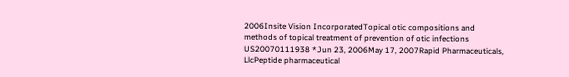2006Insite Vision IncorporatedTopical otic compositions and methods of topical treatment of prevention of otic infections
US20070111938 *Jun 23, 2006May 17, 2007Rapid Pharmaceuticals, LlcPeptide pharmaceutical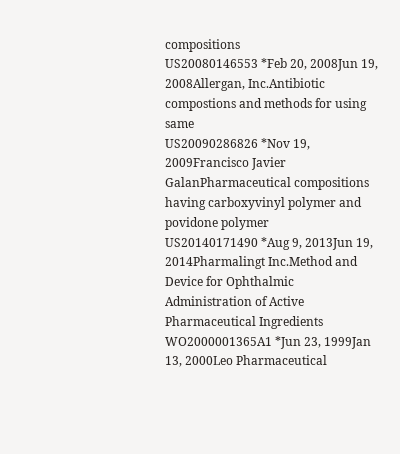compositions
US20080146553 *Feb 20, 2008Jun 19, 2008Allergan, Inc.Antibiotic compostions and methods for using same
US20090286826 *Nov 19, 2009Francisco Javier GalanPharmaceutical compositions having carboxyvinyl polymer and povidone polymer
US20140171490 *Aug 9, 2013Jun 19, 2014Pharmalingt Inc.Method and Device for Ophthalmic Administration of Active Pharmaceutical Ingredients
WO2000001365A1 *Jun 23, 1999Jan 13, 2000Leo Pharmaceutical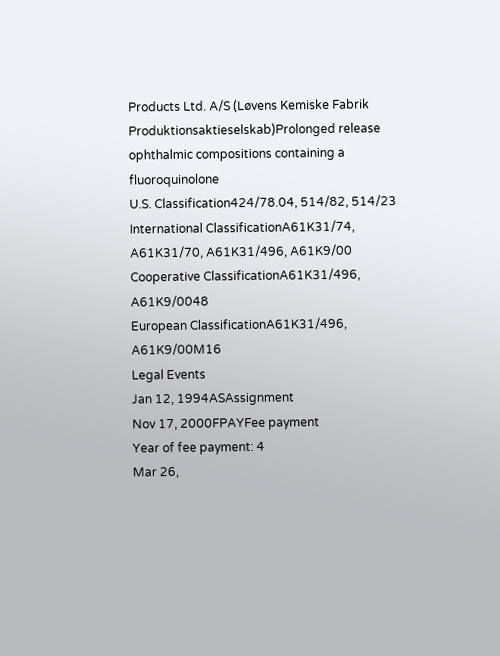Products Ltd. A/S (Løvens Kemiske Fabrik Produktionsaktieselskab)Prolonged release ophthalmic compositions containing a fluoroquinolone
U.S. Classification424/78.04, 514/82, 514/23
International ClassificationA61K31/74, A61K31/70, A61K31/496, A61K9/00
Cooperative ClassificationA61K31/496, A61K9/0048
European ClassificationA61K31/496, A61K9/00M16
Legal Events
Jan 12, 1994ASAssignment
Nov 17, 2000FPAYFee payment
Year of fee payment: 4
Mar 26,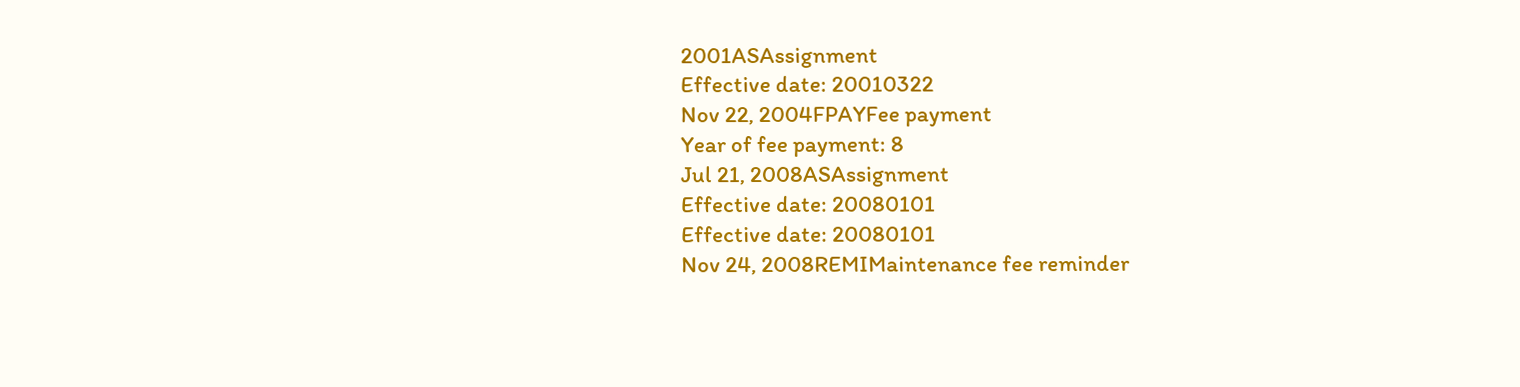2001ASAssignment
Effective date: 20010322
Nov 22, 2004FPAYFee payment
Year of fee payment: 8
Jul 21, 2008ASAssignment
Effective date: 20080101
Effective date: 20080101
Nov 24, 2008REMIMaintenance fee reminder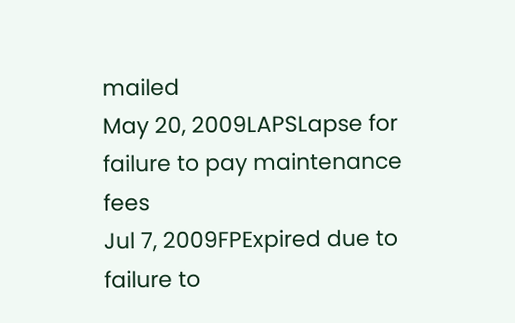mailed
May 20, 2009LAPSLapse for failure to pay maintenance fees
Jul 7, 2009FPExpired due to failure to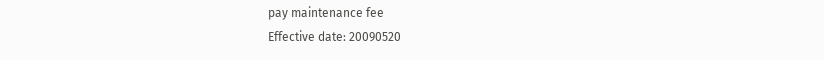pay maintenance fee
Effective date: 20090520